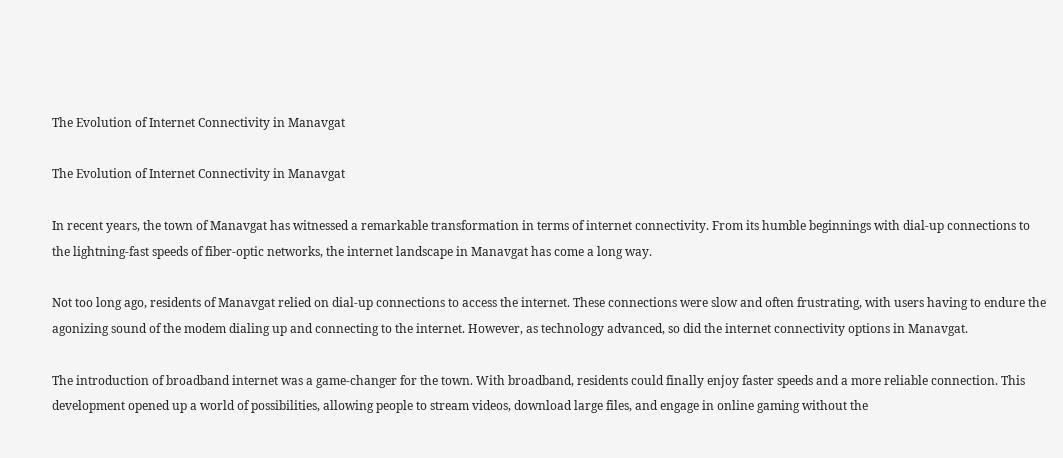The Evolution of Internet Connectivity in Manavgat

The Evolution of Internet Connectivity in Manavgat

In recent years, the town of Manavgat has witnessed a remarkable transformation in terms of internet connectivity. From its humble beginnings with dial-up connections to the lightning-fast speeds of fiber-optic networks, the internet landscape in Manavgat has come a long way.

Not too long ago, residents of Manavgat relied on dial-up connections to access the internet. These connections were slow and often frustrating, with users having to endure the agonizing sound of the modem dialing up and connecting to the internet. However, as technology advanced, so did the internet connectivity options in Manavgat.

The introduction of broadband internet was a game-changer for the town. With broadband, residents could finally enjoy faster speeds and a more reliable connection. This development opened up a world of possibilities, allowing people to stream videos, download large files, and engage in online gaming without the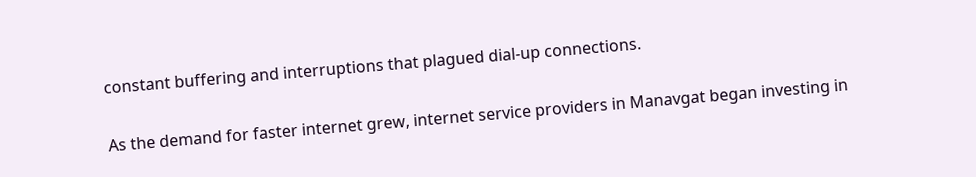constant buffering and interruptions that plagued dial-up connections.

As the demand for faster internet grew, internet service providers in Manavgat began investing in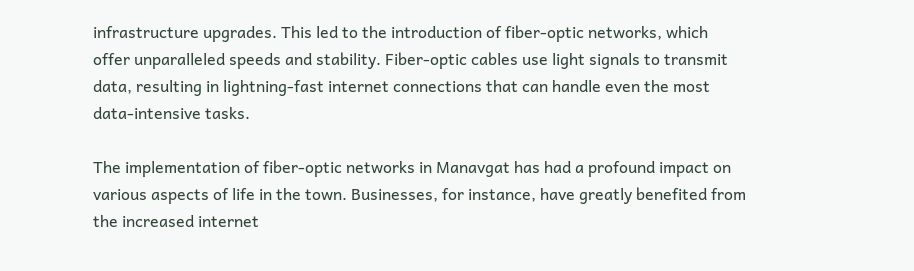infrastructure upgrades. This led to the introduction of fiber-optic networks, which offer unparalleled speeds and stability. Fiber-optic cables use light signals to transmit data, resulting in lightning-fast internet connections that can handle even the most data-intensive tasks.

The implementation of fiber-optic networks in Manavgat has had a profound impact on various aspects of life in the town. Businesses, for instance, have greatly benefited from the increased internet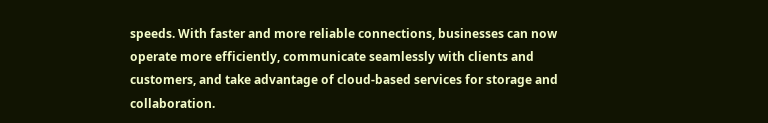speeds. With faster and more reliable connections, businesses can now operate more efficiently, communicate seamlessly with clients and customers, and take advantage of cloud-based services for storage and collaboration.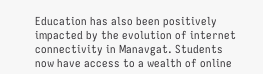Education has also been positively impacted by the evolution of internet connectivity in Manavgat. Students now have access to a wealth of online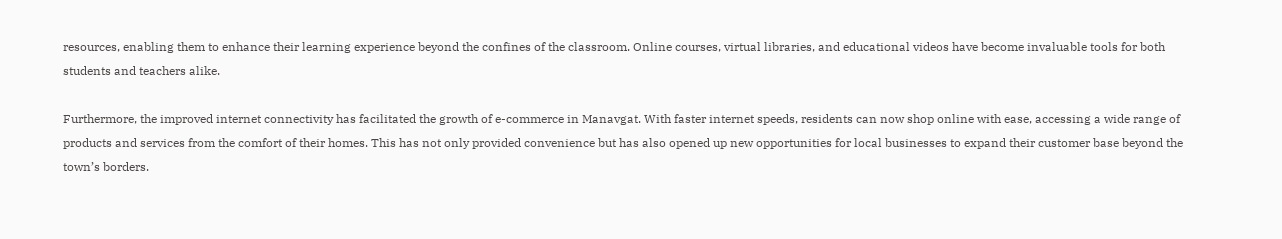resources, enabling them to enhance their learning experience beyond the confines of the classroom. Online courses, virtual libraries, and educational videos have become invaluable tools for both students and teachers alike.

Furthermore, the improved internet connectivity has facilitated the growth of e-commerce in Manavgat. With faster internet speeds, residents can now shop online with ease, accessing a wide range of products and services from the comfort of their homes. This has not only provided convenience but has also opened up new opportunities for local businesses to expand their customer base beyond the town’s borders.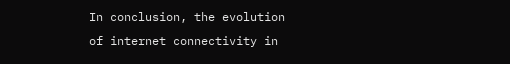In conclusion, the evolution of internet connectivity in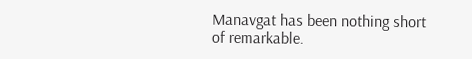Manavgat has been nothing short of remarkable.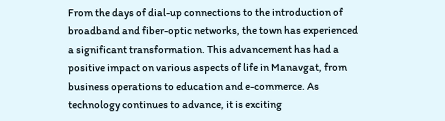From the days of dial-up connections to the introduction of broadband and fiber-optic networks, the town has experienced a significant transformation. This advancement has had a positive impact on various aspects of life in Manavgat, from business operations to education and e-commerce. As technology continues to advance, it is exciting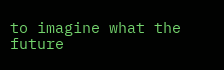to imagine what the future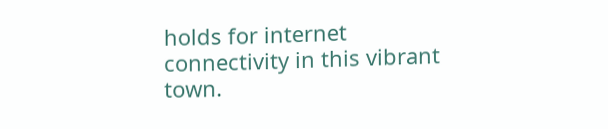holds for internet connectivity in this vibrant town.